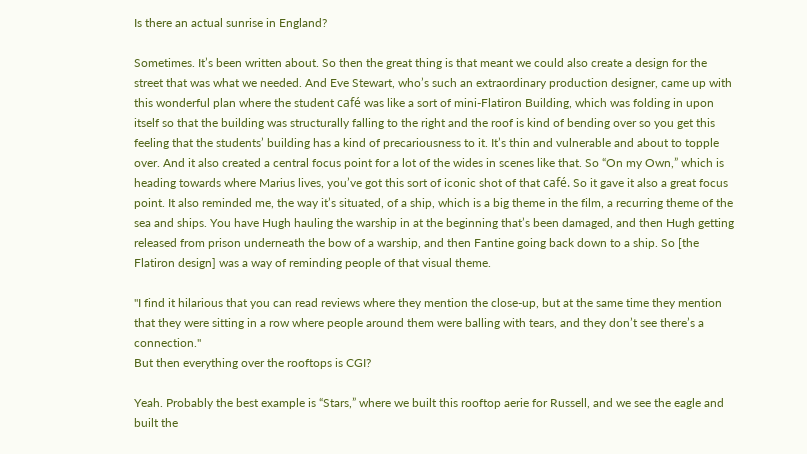Is there an actual sunrise in England?

Sometimes. It’s been written about. So then the great thing is that meant we could also create a design for the street that was what we needed. And Eve Stewart, who’s such an extraordinary production designer, came up with this wonderful plan where the student café was like a sort of mini-Flatiron Building, which was folding in upon itself so that the building was structurally falling to the right and the roof is kind of bending over so you get this feeling that the students’ building has a kind of precariousness to it. It’s thin and vulnerable and about to topple over. And it also created a central focus point for a lot of the wides in scenes like that. So “On my Own,” which is heading towards where Marius lives, you’ve got this sort of iconic shot of that café. So it gave it also a great focus point. It also reminded me, the way it’s situated, of a ship, which is a big theme in the film, a recurring theme of the sea and ships. You have Hugh hauling the warship in at the beginning that’s been damaged, and then Hugh getting released from prison underneath the bow of a warship, and then Fantine going back down to a ship. So [the Flatiron design] was a way of reminding people of that visual theme.

"I find it hilarious that you can read reviews where they mention the close-up, but at the same time they mention that they were sitting in a row where people around them were balling with tears, and they don’t see there’s a connection."
But then everything over the rooftops is CGI?

Yeah. Probably the best example is “Stars,” where we built this rooftop aerie for Russell, and we see the eagle and built the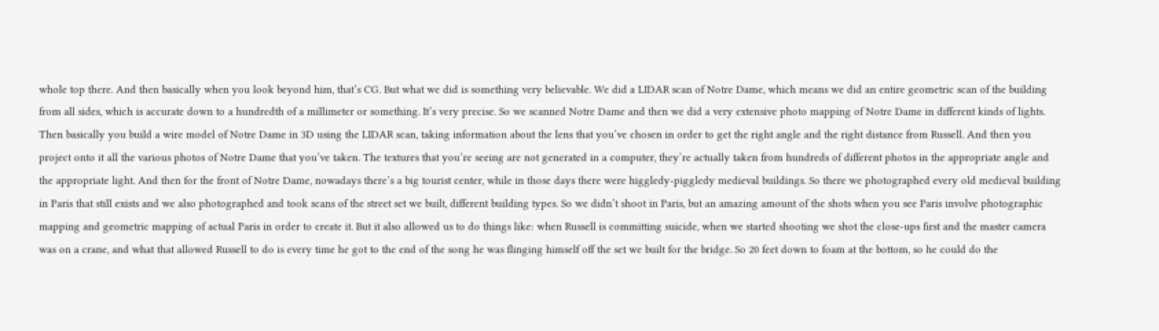whole top there. And then basically when you look beyond him, that’s CG. But what we did is something very believable. We did a LIDAR scan of Notre Dame, which means we did an entire geometric scan of the building from all sides, which is accurate down to a hundredth of a millimeter or something. It’s very precise. So we scanned Notre Dame and then we did a very extensive photo mapping of Notre Dame in different kinds of lights. Then basically you build a wire model of Notre Dame in 3D using the LIDAR scan, taking information about the lens that you’ve chosen in order to get the right angle and the right distance from Russell. And then you project onto it all the various photos of Notre Dame that you’ve taken. The textures that you’re seeing are not generated in a computer, they’re actually taken from hundreds of different photos in the appropriate angle and the appropriate light. And then for the front of Notre Dame, nowadays there’s a big tourist center, while in those days there were higgledy-piggledy medieval buildings. So there we photographed every old medieval building in Paris that still exists and we also photographed and took scans of the street set we built, different building types. So we didn’t shoot in Paris, but an amazing amount of the shots when you see Paris involve photographic mapping and geometric mapping of actual Paris in order to create it. But it also allowed us to do things like: when Russell is committing suicide, when we started shooting we shot the close-ups first and the master camera was on a crane, and what that allowed Russell to do is every time he got to the end of the song he was flinging himself off the set we built for the bridge. So 20 feet down to foam at the bottom, so he could do the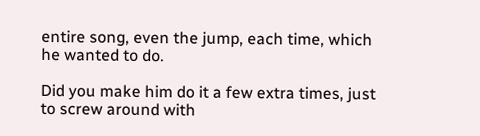entire song, even the jump, each time, which he wanted to do.

Did you make him do it a few extra times, just to screw around with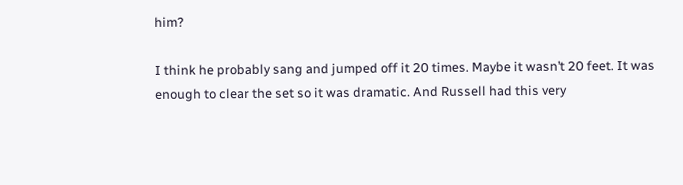him?

I think he probably sang and jumped off it 20 times. Maybe it wasn’t 20 feet. It was enough to clear the set so it was dramatic. And Russell had this very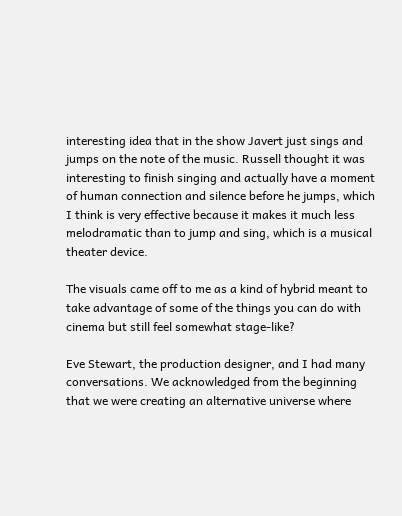interesting idea that in the show Javert just sings and jumps on the note of the music. Russell thought it was interesting to finish singing and actually have a moment of human connection and silence before he jumps, which I think is very effective because it makes it much less melodramatic than to jump and sing, which is a musical theater device.

The visuals came off to me as a kind of hybrid meant to take advantage of some of the things you can do with cinema but still feel somewhat stage-like?

Eve Stewart, the production designer, and I had many conversations. We acknowledged from the beginning that we were creating an alternative universe where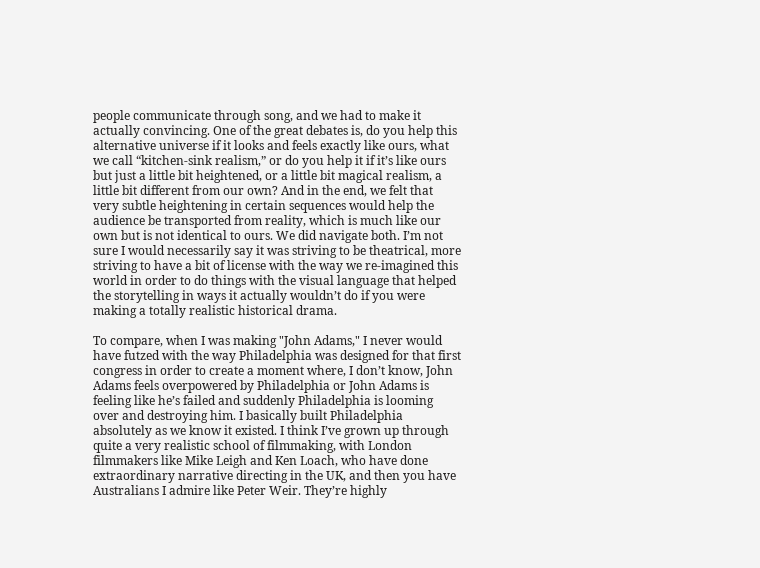people communicate through song, and we had to make it actually convincing. One of the great debates is, do you help this alternative universe if it looks and feels exactly like ours, what we call “kitchen-sink realism,” or do you help it if it’s like ours but just a little bit heightened, or a little bit magical realism, a little bit different from our own? And in the end, we felt that very subtle heightening in certain sequences would help the audience be transported from reality, which is much like our own but is not identical to ours. We did navigate both. I’m not sure I would necessarily say it was striving to be theatrical, more striving to have a bit of license with the way we re-imagined this world in order to do things with the visual language that helped the storytelling in ways it actually wouldn’t do if you were making a totally realistic historical drama.

To compare, when I was making "John Adams," I never would have futzed with the way Philadelphia was designed for that first congress in order to create a moment where, I don’t know, John Adams feels overpowered by Philadelphia or John Adams is feeling like he’s failed and suddenly Philadelphia is looming over and destroying him. I basically built Philadelphia absolutely as we know it existed. I think I’ve grown up through quite a very realistic school of filmmaking, with London filmmakers like Mike Leigh and Ken Loach, who have done extraordinary narrative directing in the UK, and then you have Australians I admire like Peter Weir. They’re highly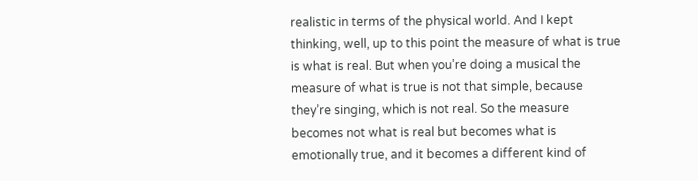realistic in terms of the physical world. And I kept thinking, well, up to this point the measure of what is true is what is real. But when you’re doing a musical the measure of what is true is not that simple, because they’re singing, which is not real. So the measure becomes not what is real but becomes what is emotionally true, and it becomes a different kind of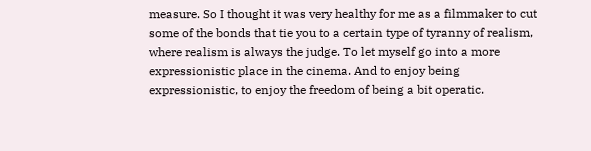measure. So I thought it was very healthy for me as a filmmaker to cut some of the bonds that tie you to a certain type of tyranny of realism, where realism is always the judge. To let myself go into a more expressionistic place in the cinema. And to enjoy being expressionistic, to enjoy the freedom of being a bit operatic.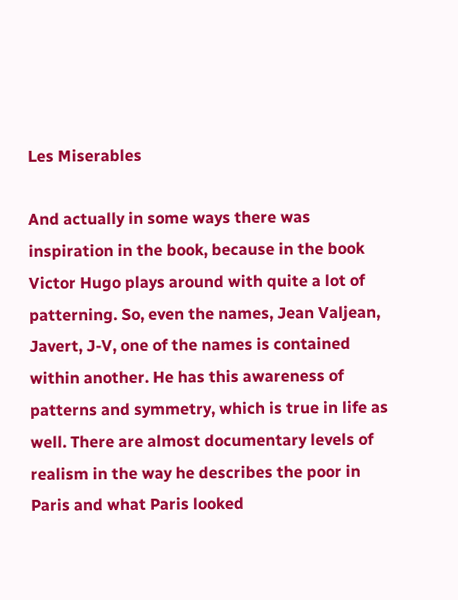Les Miserables

And actually in some ways there was inspiration in the book, because in the book Victor Hugo plays around with quite a lot of patterning. So, even the names, Jean Valjean, Javert, J-V, one of the names is contained within another. He has this awareness of patterns and symmetry, which is true in life as well. There are almost documentary levels of realism in the way he describes the poor in Paris and what Paris looked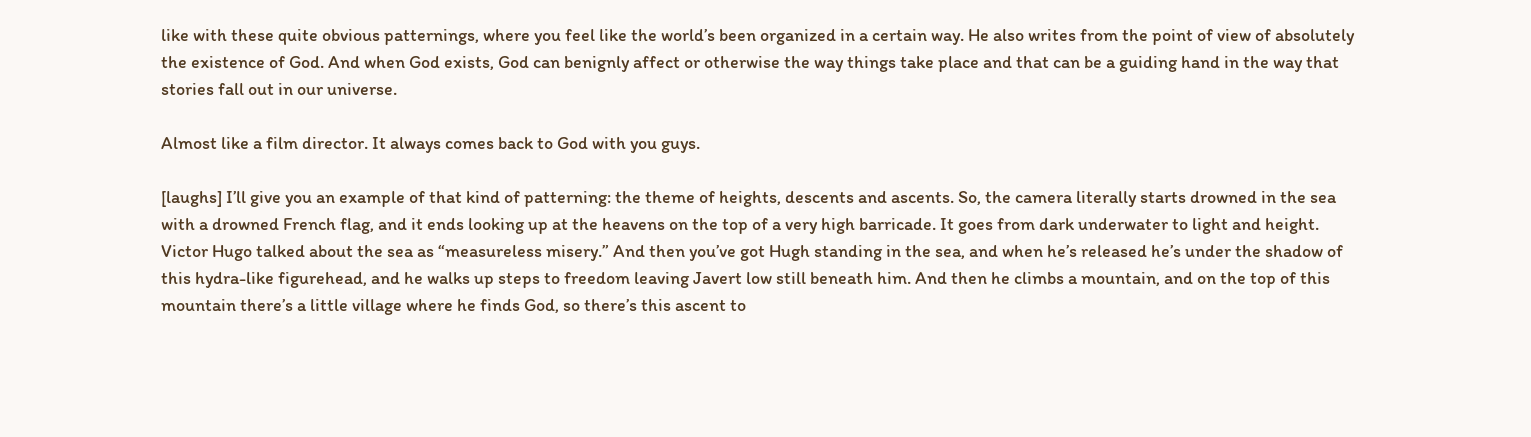like with these quite obvious patternings, where you feel like the world’s been organized in a certain way. He also writes from the point of view of absolutely the existence of God. And when God exists, God can benignly affect or otherwise the way things take place and that can be a guiding hand in the way that stories fall out in our universe.

Almost like a film director. It always comes back to God with you guys.

[laughs] I’ll give you an example of that kind of patterning: the theme of heights, descents and ascents. So, the camera literally starts drowned in the sea with a drowned French flag, and it ends looking up at the heavens on the top of a very high barricade. It goes from dark underwater to light and height. Victor Hugo talked about the sea as “measureless misery.” And then you’ve got Hugh standing in the sea, and when he’s released he’s under the shadow of this hydra-like figurehead, and he walks up steps to freedom leaving Javert low still beneath him. And then he climbs a mountain, and on the top of this mountain there’s a little village where he finds God, so there’s this ascent to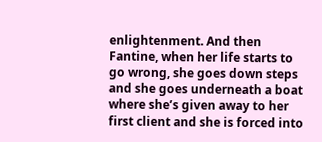enlightenment. And then Fantine, when her life starts to go wrong, she goes down steps and she goes underneath a boat where she’s given away to her first client and she is forced into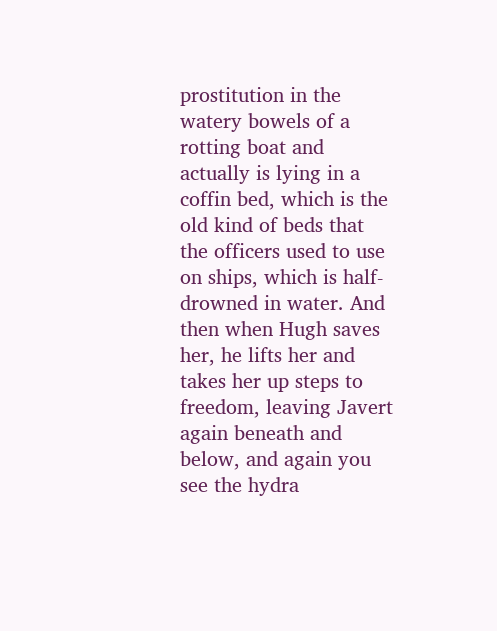prostitution in the watery bowels of a rotting boat and actually is lying in a coffin bed, which is the old kind of beds that the officers used to use on ships, which is half-drowned in water. And then when Hugh saves her, he lifts her and takes her up steps to freedom, leaving Javert again beneath and below, and again you see the hydra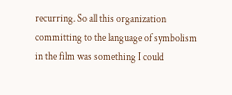recurring. So all this organization committing to the language of symbolism in the film was something I could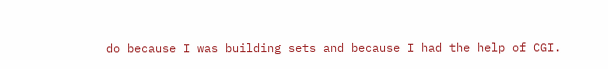do because I was building sets and because I had the help of CGI.